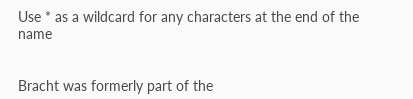Use * as a wildcard for any characters at the end of the name


Bracht was formerly part of the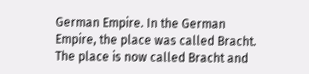German Empire. In the German Empire, the place was called Bracht.
The place is now called Bracht and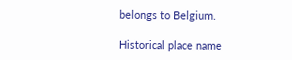belongs to Belgium.

Historical place name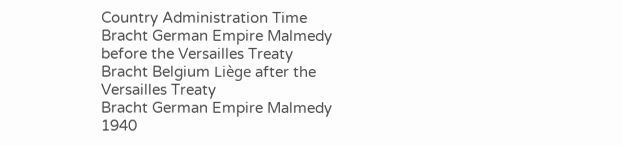Country Administration Time
Bracht German Empire Malmedy before the Versailles Treaty
Bracht Belgium Liège after the Versailles Treaty
Bracht German Empire Malmedy 1940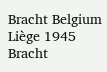Bracht Belgium Liège 1945
Bracht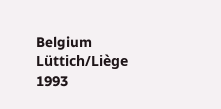Belgium Lüttich/Liège 1993